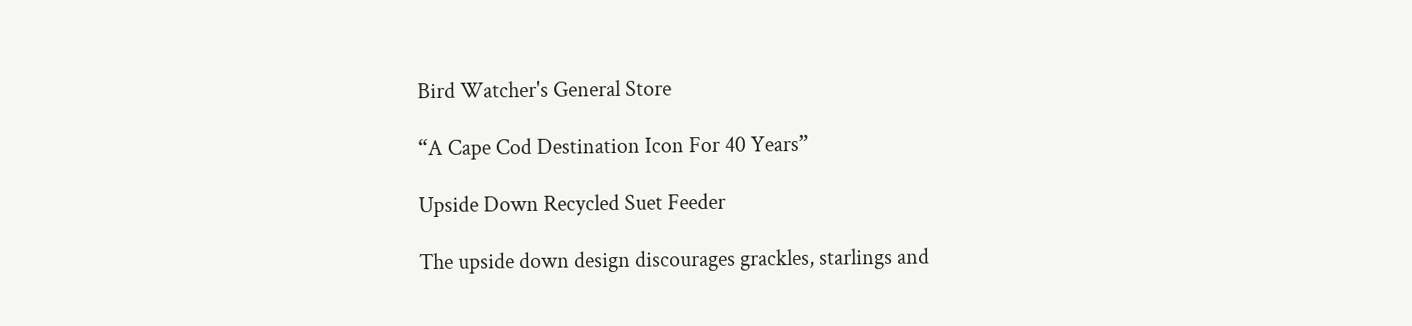Bird Watcher's General Store

“A Cape Cod Destination Icon For 40 Years”

Upside Down Recycled Suet Feeder

The upside down design discourages grackles, starlings and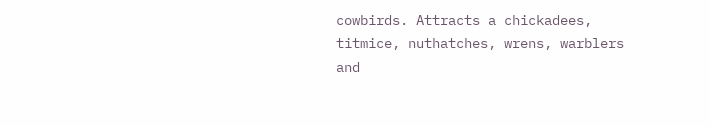cowbirds. Attracts a chickadees, titmice, nuthatches, wrens, warblers and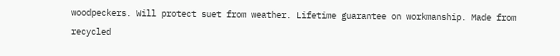woodpeckers. Will protect suet from weather. Lifetime guarantee on workmanship. Made from recycled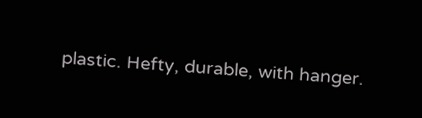plastic. Hefty, durable, with hanger.